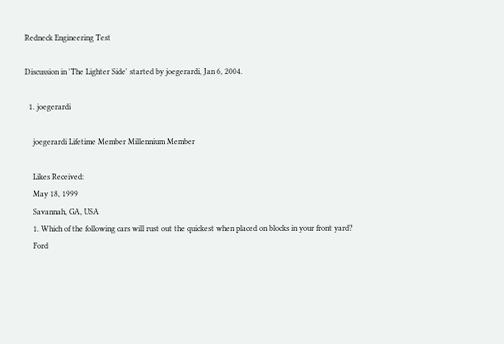Redneck Engineering Test

Discussion in 'The Lighter Side' started by joegerardi, Jan 6, 2004.

  1. joegerardi

    joegerardi Lifetime Member Millennium Member

    Likes Received:
    May 18, 1999
    Savannah, GA, USA
    1. Which of the following cars will rust out the quickest when placed on blocks in your front yard?
    Ford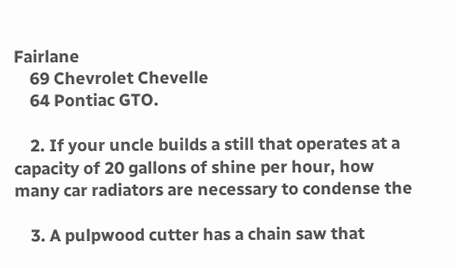Fairlane
    69 Chevrolet Chevelle
    64 Pontiac GTO.

    2. If your uncle builds a still that operates at a capacity of 20 gallons of shine per hour, how many car radiators are necessary to condense the

    3. A pulpwood cutter has a chain saw that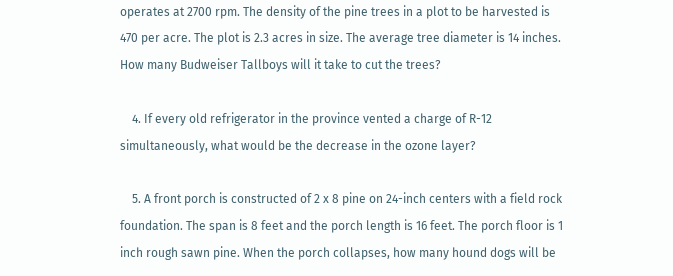operates at 2700 rpm. The density of the pine trees in a plot to be harvested is 470 per acre. The plot is 2.3 acres in size. The average tree diameter is 14 inches. How many Budweiser Tallboys will it take to cut the trees?

    4. If every old refrigerator in the province vented a charge of R-12 simultaneously, what would be the decrease in the ozone layer?

    5. A front porch is constructed of 2 x 8 pine on 24-inch centers with a field rock foundation. The span is 8 feet and the porch length is 16 feet. The porch floor is 1 inch rough sawn pine. When the porch collapses, how many hound dogs will be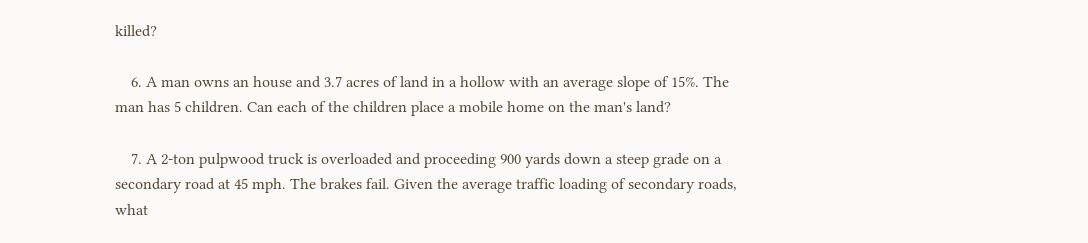killed?

    6. A man owns an house and 3.7 acres of land in a hollow with an average slope of 15%. The man has 5 children. Can each of the children place a mobile home on the man's land?

    7. A 2-ton pulpwood truck is overloaded and proceeding 900 yards down a steep grade on a secondary road at 45 mph. The brakes fail. Given the average traffic loading of secondary roads, what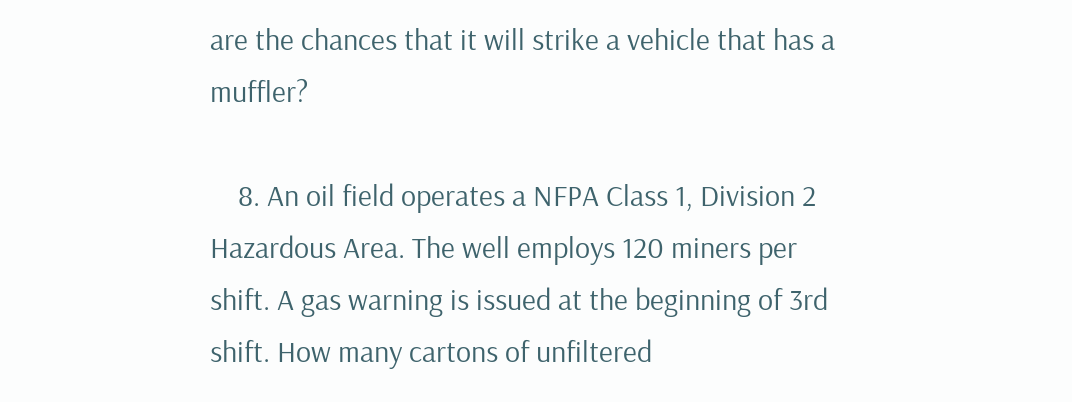are the chances that it will strike a vehicle that has a muffler?

    8. An oil field operates a NFPA Class 1, Division 2 Hazardous Area. The well employs 120 miners per shift. A gas warning is issued at the beginning of 3rd shift. How many cartons of unfiltered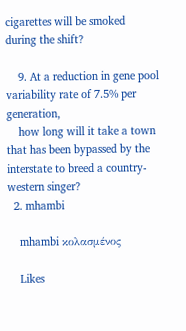cigarettes will be smoked during the shift?

    9. At a reduction in gene pool variability rate of 7.5% per generation,
    how long will it take a town that has been bypassed by the interstate to breed a country-western singer?
  2. mhambi

    mhambi κολασμένος

    Likes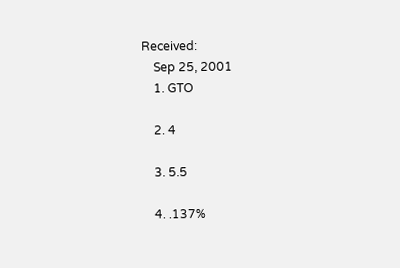Received:
    Sep 25, 2001
    1. GTO

    2. 4

    3. 5.5

    4. .137%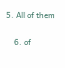5. All of them

    6. of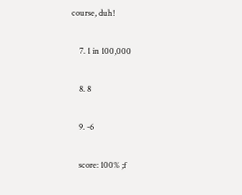course, duh!

    7. 1 in 100,000

    8. 8

    9. -6

    score: 100% ;f